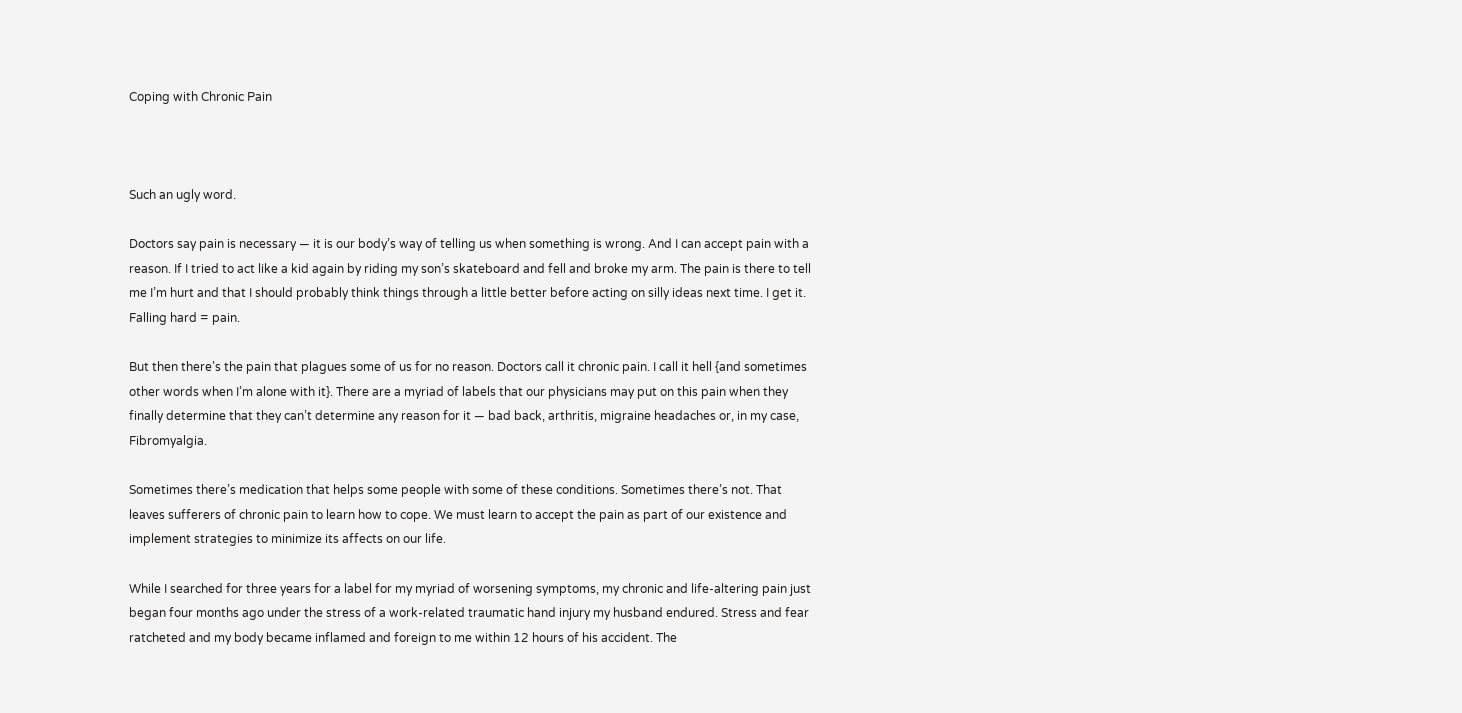Coping with Chronic Pain



Such an ugly word.

Doctors say pain is necessary — it is our body’s way of telling us when something is wrong. And I can accept pain with a reason. If I tried to act like a kid again by riding my son’s skateboard and fell and broke my arm. The pain is there to tell me I’m hurt and that I should probably think things through a little better before acting on silly ideas next time. I get it. Falling hard = pain.

But then there’s the pain that plagues some of us for no reason. Doctors call it chronic pain. I call it hell {and sometimes other words when I’m alone with it}. There are a myriad of labels that our physicians may put on this pain when they finally determine that they can’t determine any reason for it — bad back, arthritis, migraine headaches or, in my case, Fibromyalgia.

Sometimes there’s medication that helps some people with some of these conditions. Sometimes there’s not. That leaves sufferers of chronic pain to learn how to cope. We must learn to accept the pain as part of our existence and implement strategies to minimize its affects on our life.

While I searched for three years for a label for my myriad of worsening symptoms, my chronic and life-altering pain just began four months ago under the stress of a work-related traumatic hand injury my husband endured. Stress and fear ratcheted and my body became inflamed and foreign to me within 12 hours of his accident. The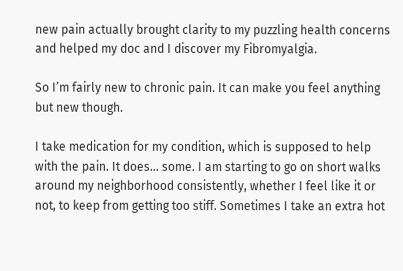new pain actually brought clarity to my puzzling health concerns and helped my doc and I discover my Fibromyalgia.

So I’m fairly new to chronic pain. It can make you feel anything but new though.

I take medication for my condition, which is supposed to help with the pain. It does… some. I am starting to go on short walks around my neighborhood consistently, whether I feel like it or not, to keep from getting too stiff. Sometimes I take an extra hot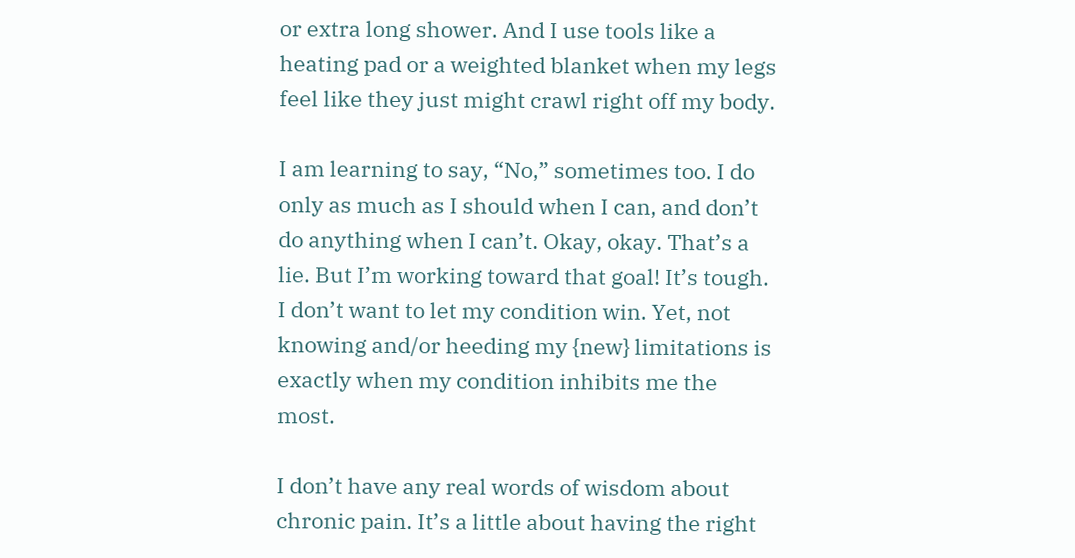or extra long shower. And I use tools like a heating pad or a weighted blanket when my legs feel like they just might crawl right off my body.

I am learning to say, “No,” sometimes too. I do only as much as I should when I can, and don’t do anything when I can’t. Okay, okay. That’s a lie. But I’m working toward that goal! It’s tough. I don’t want to let my condition win. Yet, not knowing and/or heeding my {new} limitations is exactly when my condition inhibits me the most.

I don’t have any real words of wisdom about chronic pain. It’s a little about having the right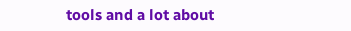tools and a lot about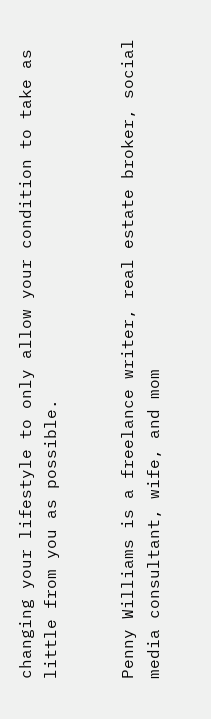changing your lifestyle to only allow your condition to take as little from you as possible.


Penny Williams is a freelance writer, real estate broker, social media consultant, wife, and mom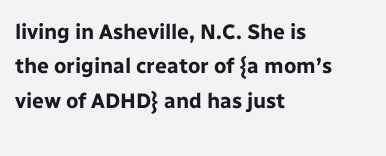living in Asheville, N.C. She is the original creator of {a mom’s view of ADHD} and has just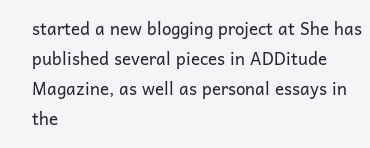started a new blogging project at She has published several pieces in ADDitude Magazine, as well as personal essays in the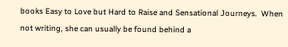books Easy to Love but Hard to Raise and Sensational Journeys.  When not writing, she can usually be found behind a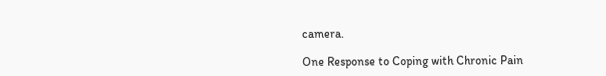camera.

One Response to Coping with Chronic Pain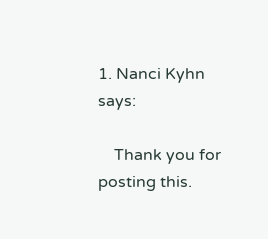1. Nanci Kyhn says:

    Thank you for posting this.